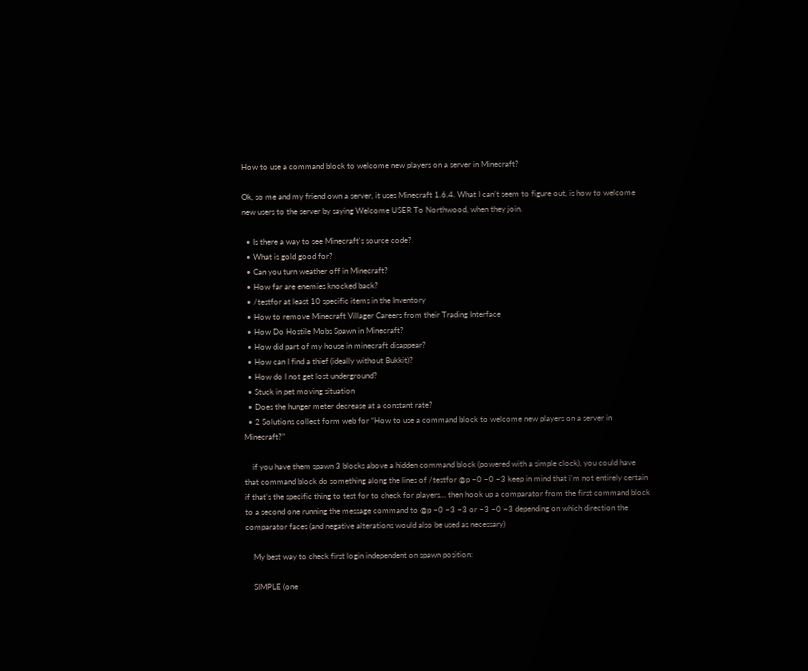How to use a command block to welcome new players on a server in Minecraft?

Ok, so me and my friend own a server, it uses Minecraft 1.6.4. What I can’t seem to figure out, is how to welcome new users to the server by saying Welcome USER To Northwood, when they join.

  • Is there a way to see Minecraft's source code?
  • What is gold good for?
  • Can you turn weather off in Minecraft?
  • How far are enemies knocked back?
  • /testfor at least 10 specific items in the Inventory
  • How to remove Minecraft Villager Careers from their Trading Interface
  • How Do Hostile Mobs Spawn in Minecraft?
  • How did part of my house in minecraft disappear?
  • How can I find a thief (ideally without Bukkit)?
  • How do I not get lost underground?
  • Stuck in pet moving situation
  • Does the hunger meter decrease at a constant rate?
  • 2 Solutions collect form web for “How to use a command block to welcome new players on a server in Minecraft?”

    if you have them spawn 3 blocks above a hidden command block (powered with a simple clock), you could have that command block do something along the lines of /testfor @p ~0 ~0 ~3 keep in mind that i’m not entirely certain if that’s the specific thing to test for to check for players… then hook up a comparator from the first command block to a second one running the message command to @p ~0 ~3 ~3 or ~3 ~0 ~3 depending on which direction the comparator faces (and negative alterations would also be used as necessary)

    My best way to check first login independent on spawn position:

    SIMPLE (one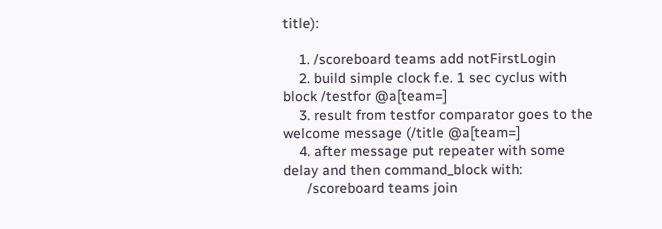title):

    1. /scoreboard teams add notFirstLogin
    2. build simple clock f.e. 1 sec cyclus with block /testfor @a[team=]
    3. result from testfor comparator goes to the welcome message (/title @a[team=]
    4. after message put repeater with some delay and then command_block with:
      /scoreboard teams join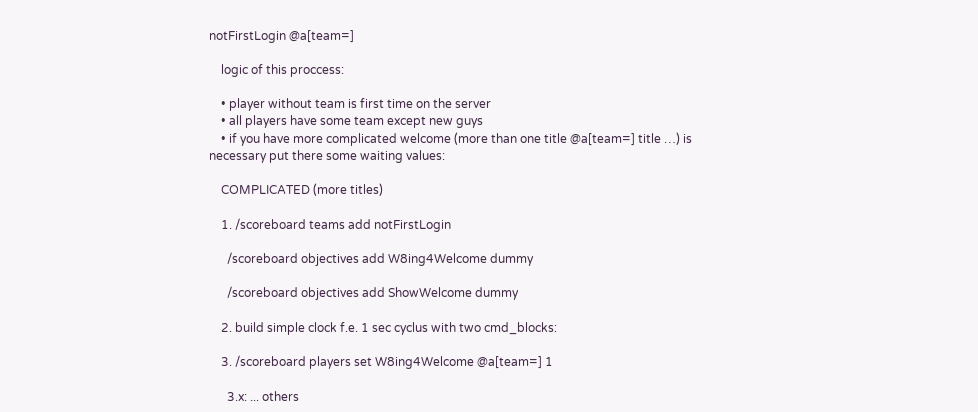notFirstLogin @a[team=]

    logic of this proccess:

    • player without team is first time on the server
    • all players have some team except new guys
    • if you have more complicated welcome (more than one title @a[team=] title …) is necessary put there some waiting values:

    COMPLICATED (more titles)

    1. /scoreboard teams add notFirstLogin

      /scoreboard objectives add W8ing4Welcome dummy

      /scoreboard objectives add ShowWelcome dummy

    2. build simple clock f.e. 1 sec cyclus with two cmd_blocks:

    3. /scoreboard players set W8ing4Welcome @a[team=] 1

      3.x: ... others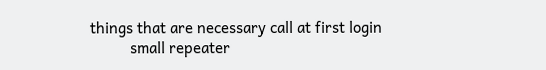things that are necessary call at first login
          small repeater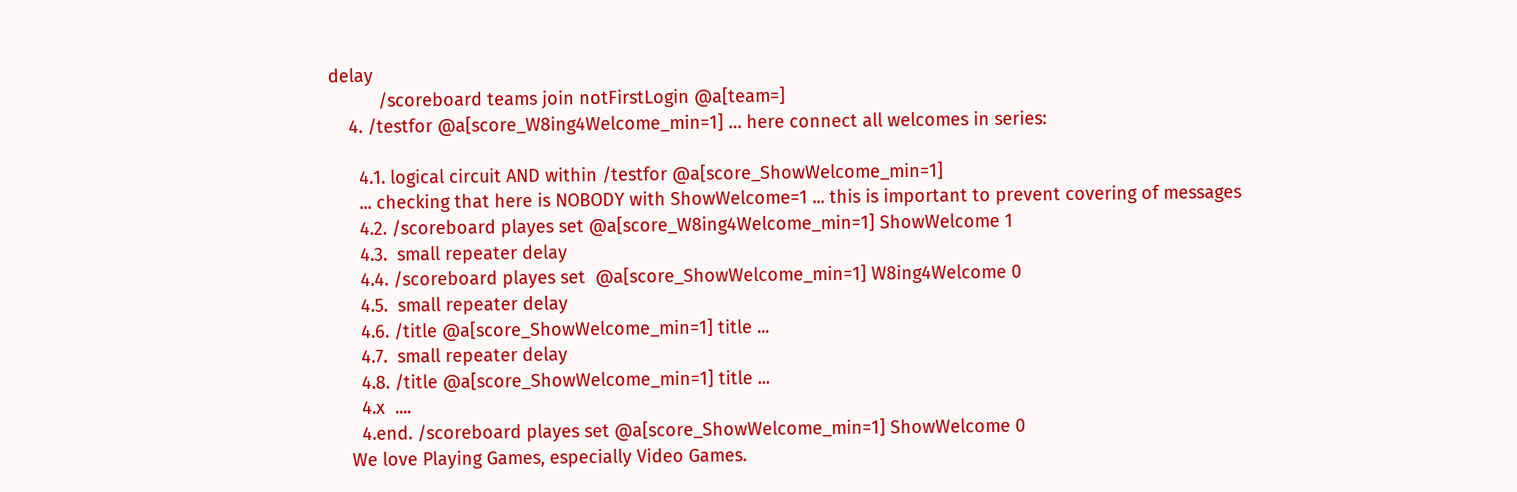delay
          /scoreboard teams join notFirstLogin @a[team=]
    4. /testfor @a[score_W8ing4Welcome_min=1] … here connect all welcomes in series:

      4.1. logical circuit AND within /testfor @a[score_ShowWelcome_min=1]
      ... checking that here is NOBODY with ShowWelcome=1 ... this is important to prevent covering of messages
      4.2. /scoreboard playes set @a[score_W8ing4Welcome_min=1] ShowWelcome 1
      4.3.  small repeater delay
      4.4. /scoreboard playes set  @a[score_ShowWelcome_min=1] W8ing4Welcome 0
      4.5.  small repeater delay
      4.6. /title @a[score_ShowWelcome_min=1] title ...
      4.7.  small repeater delay
      4.8. /title @a[score_ShowWelcome_min=1] title ...
      4.x  ....
      4.end. /scoreboard playes set @a[score_ShowWelcome_min=1] ShowWelcome 0
    We love Playing Games, especially Video Games.